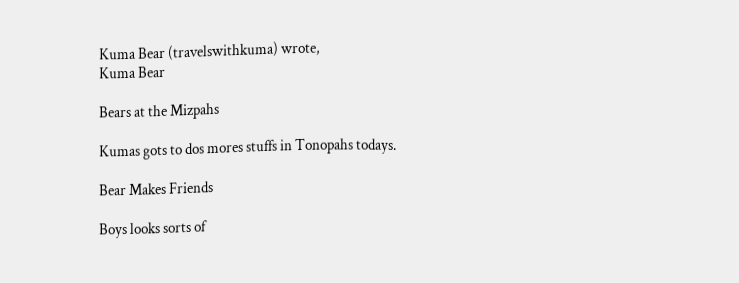Kuma Bear (travelswithkuma) wrote,
Kuma Bear

Bears at the Mizpahs

Kumas gots to dos mores stuffs in Tonopahs todays.

Bear Makes Friends

Boys looks sorts of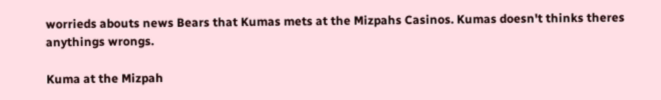worrieds abouts news Bears that Kumas mets at the Mizpahs Casinos. Kumas doesn't thinks theres anythings wrongs.

Kuma at the Mizpah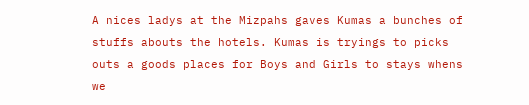A nices ladys at the Mizpahs gaves Kumas a bunches of stuffs abouts the hotels. Kumas is tryings to picks outs a goods places for Boys and Girls to stays whens we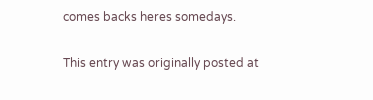comes backs heres somedays.

This entry was originally posted at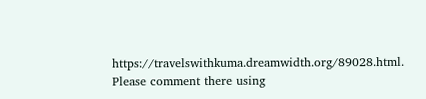https://travelswithkuma.dreamwidth.org/89028.html. Please comment there using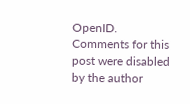OpenID.
Comments for this post were disabled by the author